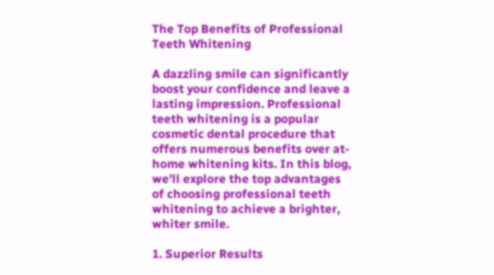The Top Benefits of Professional Teeth Whitening

A dazzling smile can significantly boost your confidence and leave a lasting impression. Professional teeth whitening is a popular cosmetic dental procedure that offers numerous benefits over at-home whitening kits. In this blog, we’ll explore the top advantages of choosing professional teeth whitening to achieve a brighter, whiter smile.

1. Superior Results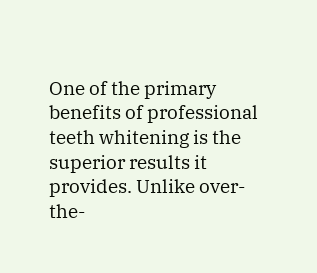One of the primary benefits of professional teeth whitening is the superior results it provides. Unlike over-the-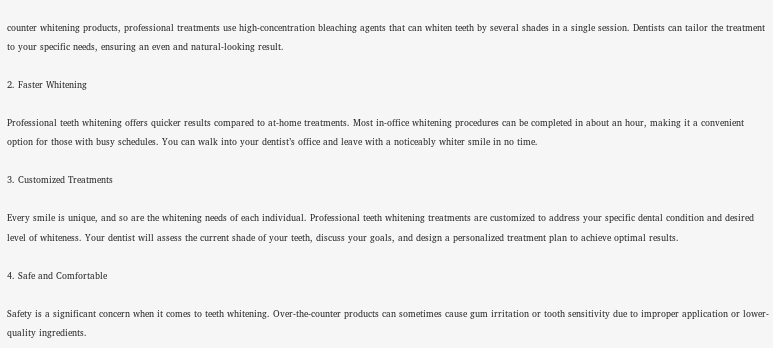counter whitening products, professional treatments use high-concentration bleaching agents that can whiten teeth by several shades in a single session. Dentists can tailor the treatment to your specific needs, ensuring an even and natural-looking result.

2. Faster Whitening

Professional teeth whitening offers quicker results compared to at-home treatments. Most in-office whitening procedures can be completed in about an hour, making it a convenient option for those with busy schedules. You can walk into your dentist’s office and leave with a noticeably whiter smile in no time.

3. Customized Treatments

Every smile is unique, and so are the whitening needs of each individual. Professional teeth whitening treatments are customized to address your specific dental condition and desired level of whiteness. Your dentist will assess the current shade of your teeth, discuss your goals, and design a personalized treatment plan to achieve optimal results.

4. Safe and Comfortable

Safety is a significant concern when it comes to teeth whitening. Over-the-counter products can sometimes cause gum irritation or tooth sensitivity due to improper application or lower-quality ingredients.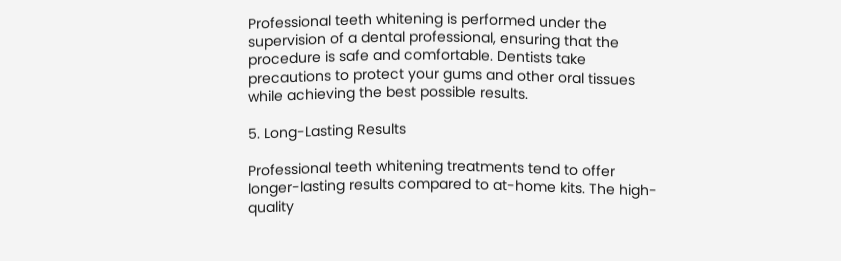Professional teeth whitening is performed under the supervision of a dental professional, ensuring that the procedure is safe and comfortable. Dentists take precautions to protect your gums and other oral tissues while achieving the best possible results.

5. Long-Lasting Results

Professional teeth whitening treatments tend to offer longer-lasting results compared to at-home kits. The high-quality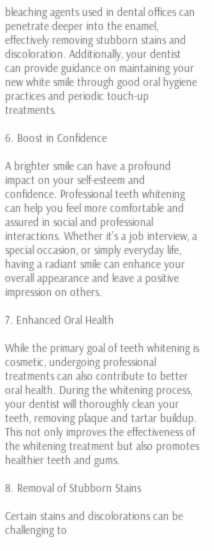bleaching agents used in dental offices can penetrate deeper into the enamel, effectively removing stubborn stains and discoloration. Additionally, your dentist can provide guidance on maintaining your new white smile through good oral hygiene practices and periodic touch-up treatments.

6. Boost in Confidence

A brighter smile can have a profound impact on your self-esteem and confidence. Professional teeth whitening can help you feel more comfortable and assured in social and professional interactions. Whether it’s a job interview, a special occasion, or simply everyday life, having a radiant smile can enhance your overall appearance and leave a positive impression on others.

7. Enhanced Oral Health

While the primary goal of teeth whitening is cosmetic, undergoing professional treatments can also contribute to better oral health. During the whitening process, your dentist will thoroughly clean your teeth, removing plaque and tartar buildup. This not only improves the effectiveness of the whitening treatment but also promotes healthier teeth and gums.

8. Removal of Stubborn Stains

Certain stains and discolorations can be challenging to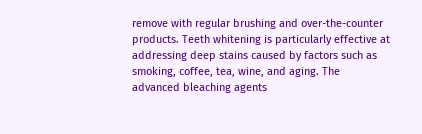remove with regular brushing and over-the-counter products. Teeth whitening is particularly effective at addressing deep stains caused by factors such as smoking, coffee, tea, wine, and aging. The advanced bleaching agents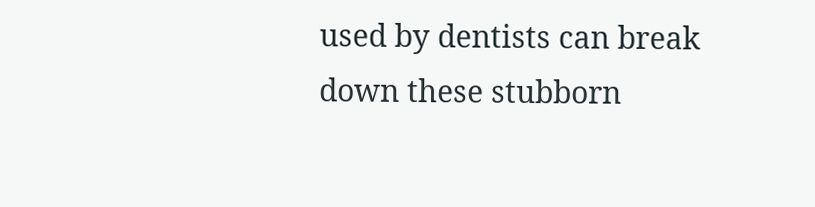used by dentists can break down these stubborn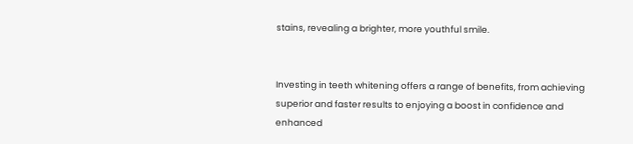stains, revealing a brighter, more youthful smile.


Investing in teeth whitening offers a range of benefits, from achieving superior and faster results to enjoying a boost in confidence and enhanced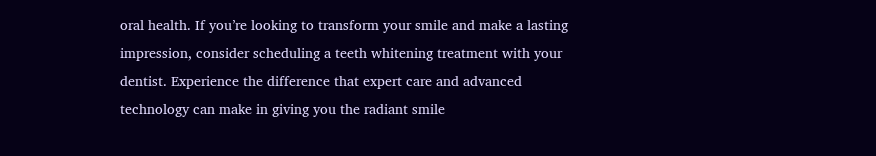oral health. If you’re looking to transform your smile and make a lasting impression, consider scheduling a teeth whitening treatment with your dentist. Experience the difference that expert care and advanced technology can make in giving you the radiant smile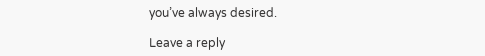you’ve always desired.

Leave a reply